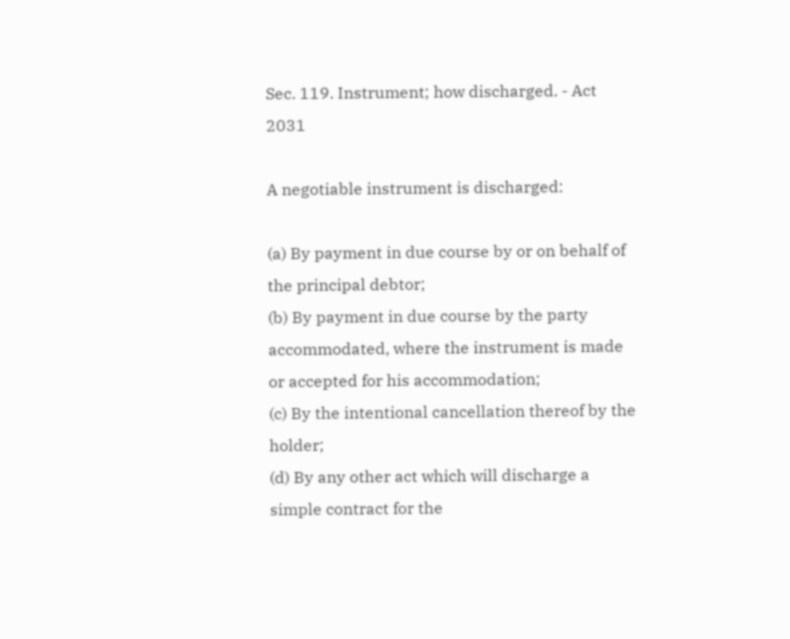Sec. 119. Instrument; how discharged. - Act 2031

A negotiable instrument is discharged:

(a) By payment in due course by or on behalf of the principal debtor;
(b) By payment in due course by the party accommodated, where the instrument is made or accepted for his accommodation;
(c) By the intentional cancellation thereof by the holder;
(d) By any other act which will discharge a simple contract for the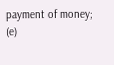payment of money;
(e)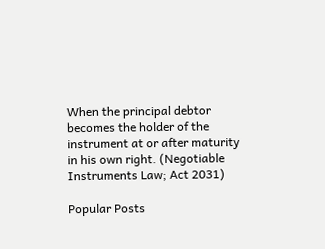When the principal debtor becomes the holder of the instrument at or after maturity in his own right. (Negotiable Instruments Law; Act 2031)

Popular Posts